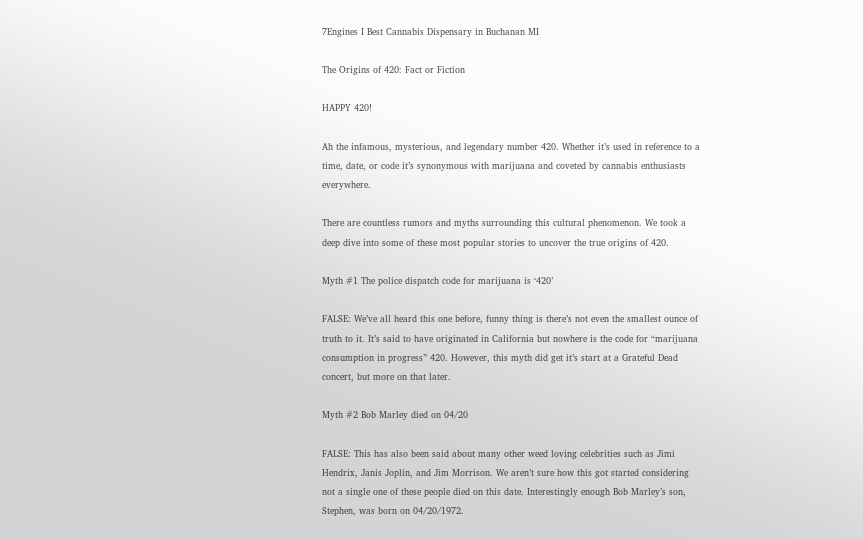7Engines I Best Cannabis Dispensary in Buchanan MI

The Origins of 420: Fact or Fiction

HAPPY 420!

Ah the infamous, mysterious, and legendary number 420. Whether it’s used in reference to a time, date, or code it’s synonymous with marijuana and coveted by cannabis enthusiasts everywhere.

There are countless rumors and myths surrounding this cultural phenomenon. We took a deep dive into some of these most popular stories to uncover the true origins of 420.

Myth #1 The police dispatch code for marijuana is ‘420’

FALSE: We’ve all heard this one before, funny thing is there’s not even the smallest ounce of truth to it. It’s said to have originated in California but nowhere is the code for “marijuana consumption in progress” 420. However, this myth did get it’s start at a Grateful Dead concert, but more on that later.

Myth #2 Bob Marley died on 04/20

FALSE: This has also been said about many other weed loving celebrities such as Jimi Hendrix, Janis Joplin, and Jim Morrison. We aren’t sure how this got started considering not a single one of these people died on this date. Interestingly enough Bob Marley’s son, Stephen, was born on 04/20/1972.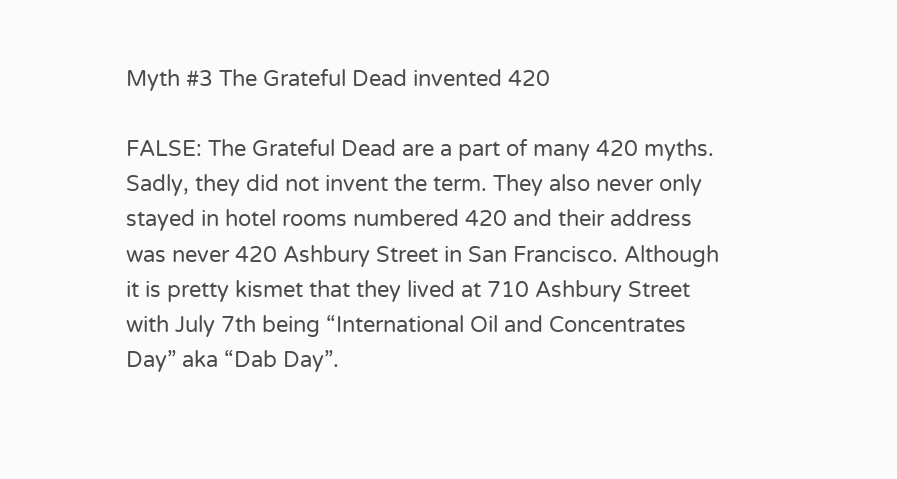Myth #3 The Grateful Dead invented 420

FALSE: The Grateful Dead are a part of many 420 myths. Sadly, they did not invent the term. They also never only stayed in hotel rooms numbered 420 and their address was never 420 Ashbury Street in San Francisco. Although it is pretty kismet that they lived at 710 Ashbury Street with July 7th being “International Oil and Concentrates Day” aka “Dab Day”.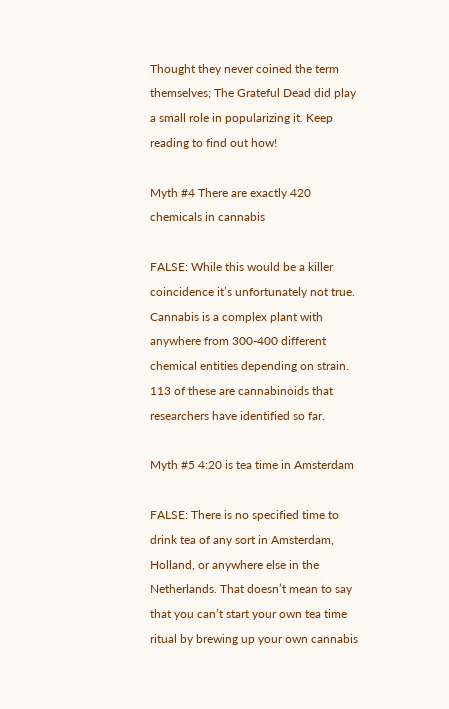Thought they never coined the term themselves; The Grateful Dead did play a small role in popularizing it. Keep reading to find out how!

Myth #4 There are exactly 420 chemicals in cannabis

FALSE: While this would be a killer coincidence it’s unfortunately not true. Cannabis is a complex plant with anywhere from 300-400 different chemical entities depending on strain. 113 of these are cannabinoids that researchers have identified so far.

Myth #5 4:20 is tea time in Amsterdam

FALSE: There is no specified time to drink tea of any sort in Amsterdam, Holland, or anywhere else in the Netherlands. That doesn’t mean to say that you can’t start your own tea time ritual by brewing up your own cannabis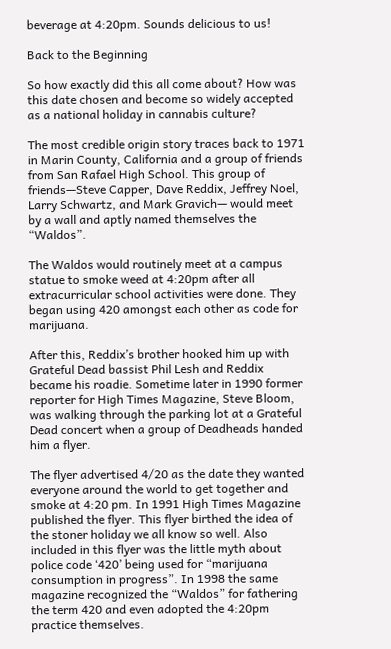beverage at 4:20pm. Sounds delicious to us!

Back to the Beginning

So how exactly did this all come about? How was this date chosen and become so widely accepted as a national holiday in cannabis culture?

The most credible origin story traces back to 1971 in Marin County, California and a group of friends from San Rafael High School. This group of friends—Steve Capper, Dave Reddix, Jeffrey Noel, Larry Schwartz, and Mark Gravich— would meet by a wall and aptly named themselves the “Waldos”.

The Waldos would routinely meet at a campus statue to smoke weed at 4:20pm after all extracurricular school activities were done. They began using 420 amongst each other as code for marijuana.

After this, Reddix’s brother hooked him up with Grateful Dead bassist Phil Lesh and Reddix became his roadie. Sometime later in 1990 former reporter for High Times Magazine, Steve Bloom, was walking through the parking lot at a Grateful Dead concert when a group of Deadheads handed him a flyer.

The flyer advertised 4/20 as the date they wanted everyone around the world to get together and smoke at 4:20 pm. In 1991 High Times Magazine published the flyer. This flyer birthed the idea of the stoner holiday we all know so well. Also included in this flyer was the little myth about police code ‘420’ being used for “marijuana consumption in progress”. In 1998 the same magazine recognized the “Waldos” for fathering the term 420 and even adopted the 4:20pm practice themselves.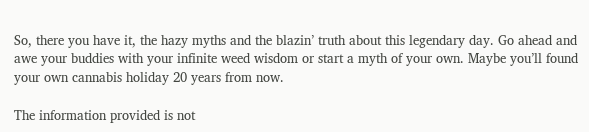So, there you have it, the hazy myths and the blazin’ truth about this legendary day. Go ahead and awe your buddies with your infinite weed wisdom or start a myth of your own. Maybe you’ll found your own cannabis holiday 20 years from now.

The information provided is not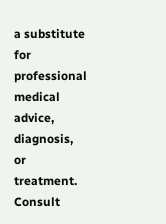a substitute for professional medical advice, diagnosis, or treatment. Consult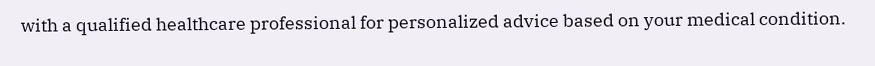with a qualified healthcare professional for personalized advice based on your medical condition.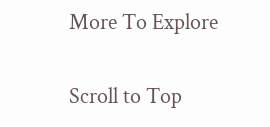More To Explore

Scroll to Top